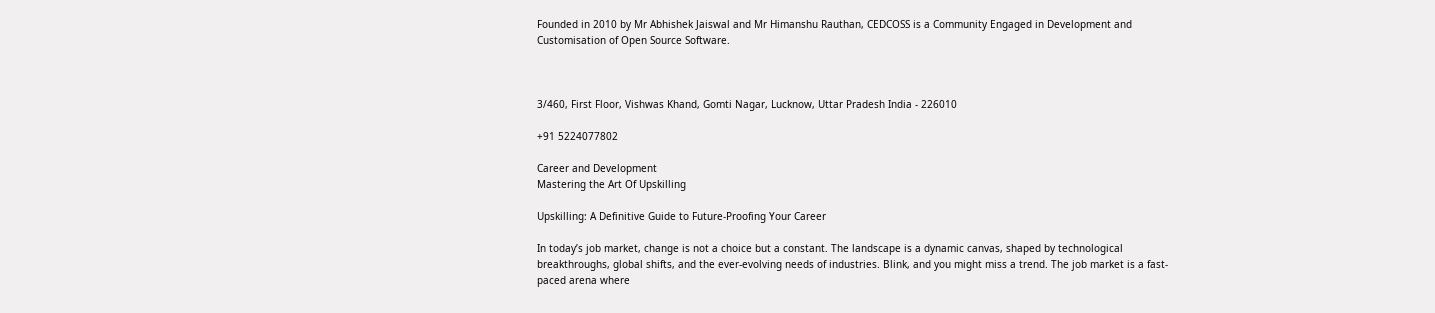Founded in 2010 by Mr Abhishek Jaiswal and Mr Himanshu Rauthan, CEDCOSS is a Community Engaged in Development and Customisation of Open Source Software.



3/460, First Floor, Vishwas Khand, Gomti Nagar, Lucknow, Uttar Pradesh India - 226010

+91 5224077802

Career and Development
Mastering the Art Of Upskilling

Upskilling: A Definitive Guide to Future-Proofing Your Career

In today’s job market, change is not a choice but a constant. The landscape is a dynamic canvas, shaped by technological breakthroughs, global shifts, and the ever-evolving needs of industries. Blink, and you might miss a trend. The job market is a fast-paced arena where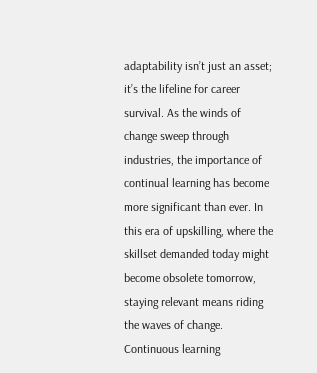adaptability isn’t just an asset; it’s the lifeline for career survival. As the winds of change sweep through industries, the importance of continual learning has become more significant than ever. In this era of upskilling, where the skillset demanded today might become obsolete tomorrow, staying relevant means riding the waves of change. Continuous learning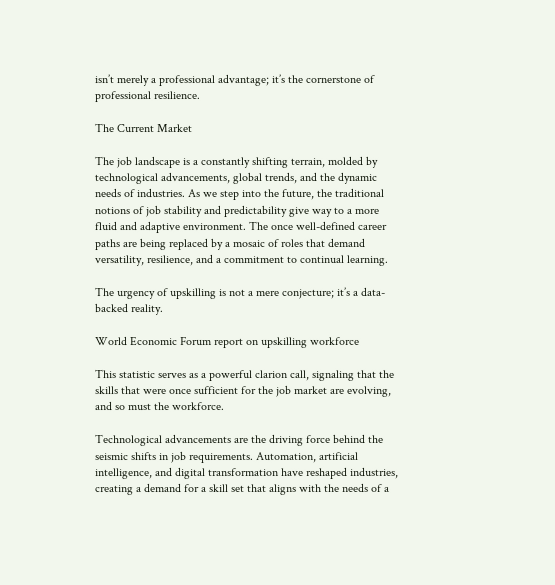isn’t merely a professional advantage; it’s the cornerstone of professional resilience.

The Current Market

The job landscape is a constantly shifting terrain, molded by technological advancements, global trends, and the dynamic needs of industries. As we step into the future, the traditional notions of job stability and predictability give way to a more fluid and adaptive environment. The once well-defined career paths are being replaced by a mosaic of roles that demand versatility, resilience, and a commitment to continual learning.

The urgency of upskilling is not a mere conjecture; it’s a data-backed reality.

World Economic Forum report on upskilling workforce

This statistic serves as a powerful clarion call, signaling that the skills that were once sufficient for the job market are evolving, and so must the workforce.

Technological advancements are the driving force behind the seismic shifts in job requirements. Automation, artificial intelligence, and digital transformation have reshaped industries, creating a demand for a skill set that aligns with the needs of a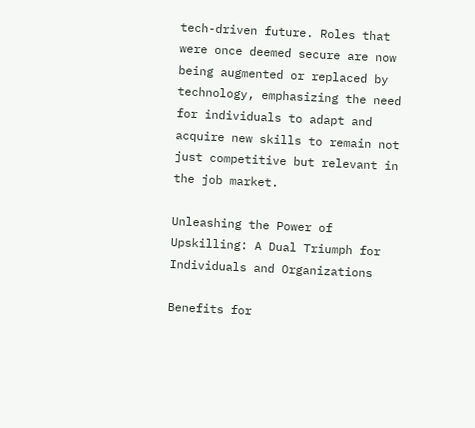tech-driven future. Roles that were once deemed secure are now being augmented or replaced by technology, emphasizing the need for individuals to adapt and acquire new skills to remain not just competitive but relevant in the job market.

Unleashing the Power of Upskilling: A Dual Triumph for Individuals and Organizations

Benefits for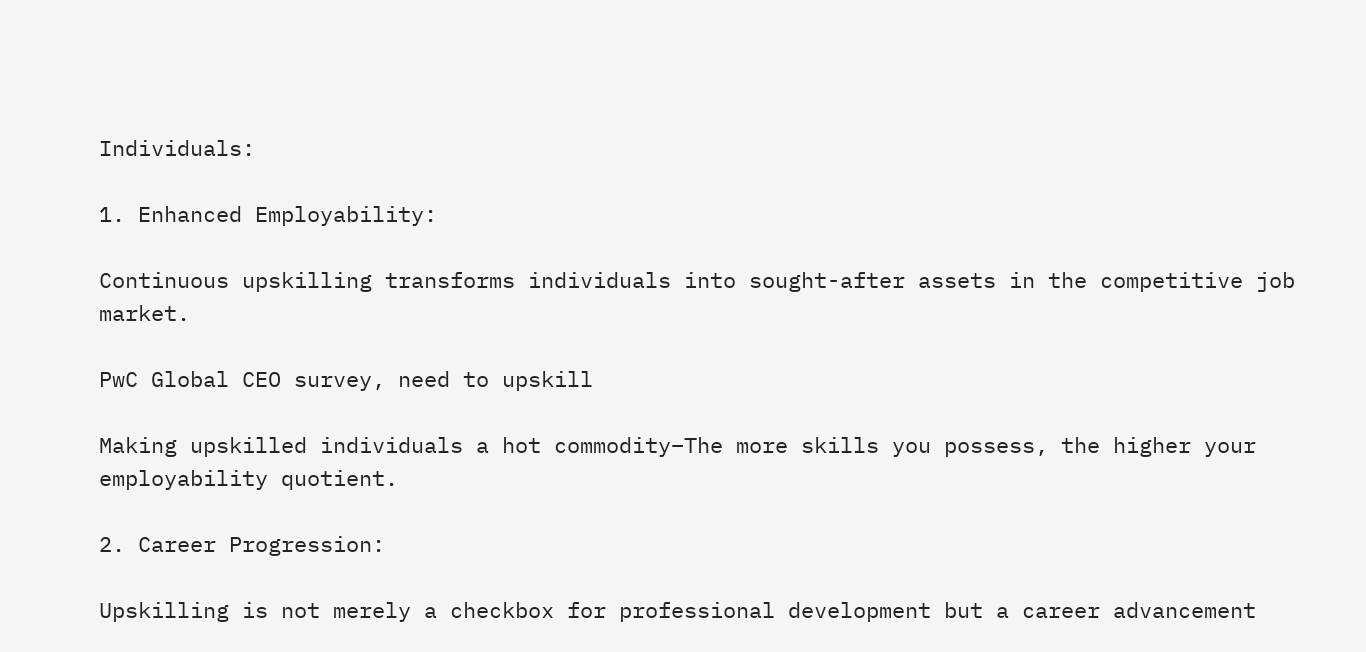Individuals:

1. Enhanced Employability:

Continuous upskilling transforms individuals into sought-after assets in the competitive job market.

PwC Global CEO survey, need to upskill

Making upskilled individuals a hot commodity–The more skills you possess, the higher your employability quotient.

2. Career Progression:

Upskilling is not merely a checkbox for professional development but a career advancement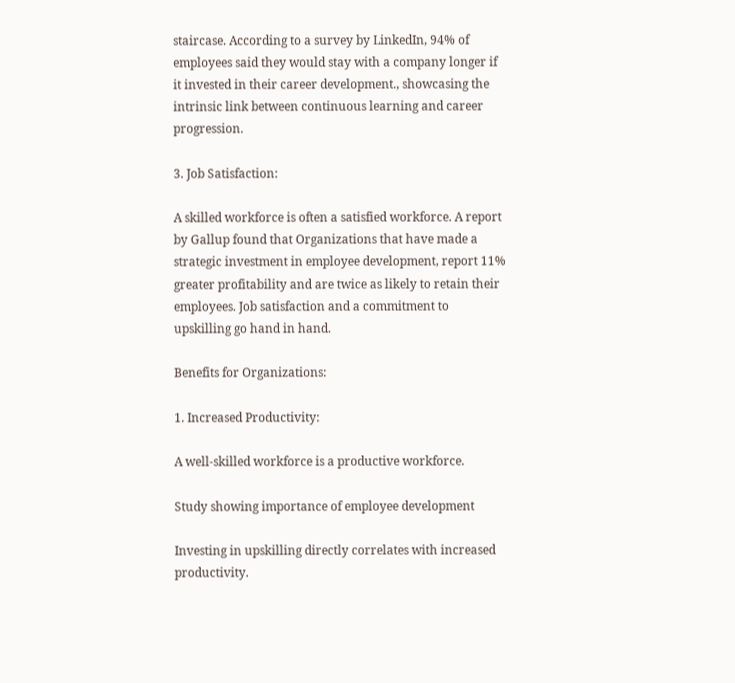staircase. According to a survey by LinkedIn, 94% of employees said they would stay with a company longer if it invested in their career development., showcasing the intrinsic link between continuous learning and career progression.

3. Job Satisfaction:

A skilled workforce is often a satisfied workforce. A report by Gallup found that Organizations that have made a strategic investment in employee development, report 11% greater profitability and are twice as likely to retain their employees. Job satisfaction and a commitment to upskilling go hand in hand.

Benefits for Organizations:

1. Increased Productivity:

A well-skilled workforce is a productive workforce.

Study showing importance of employee development

Investing in upskilling directly correlates with increased productivity.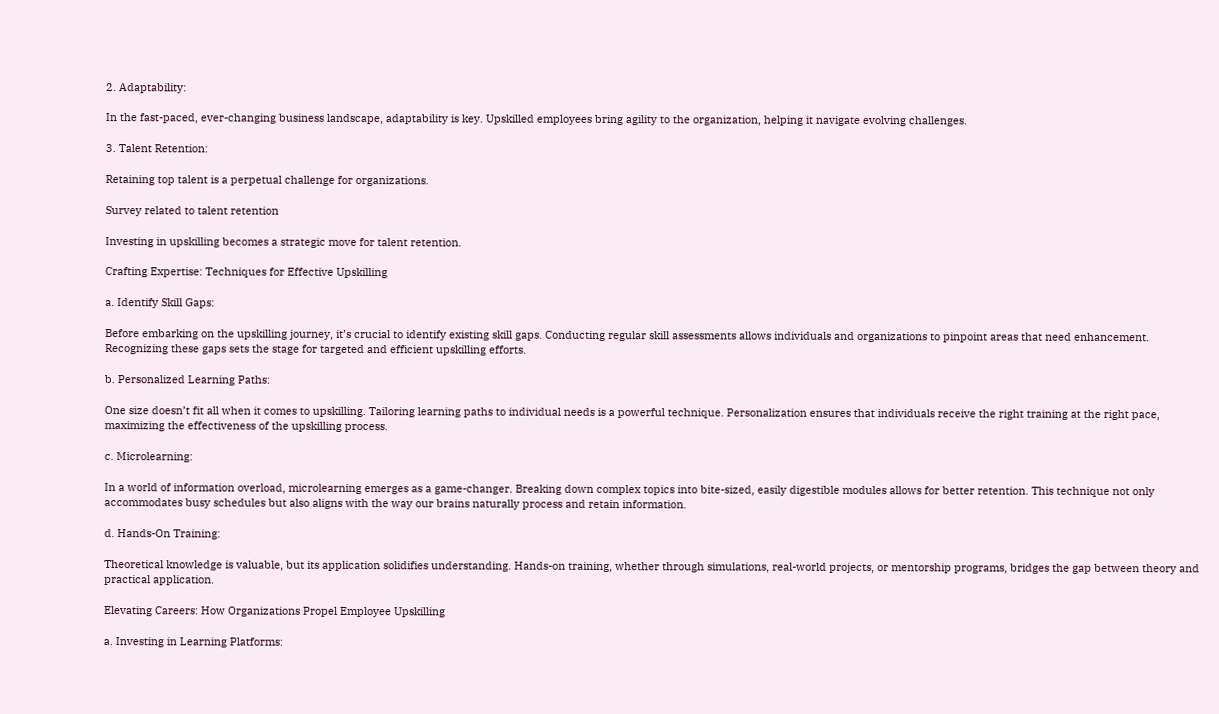2. Adaptability:

In the fast-paced, ever-changing business landscape, adaptability is key. Upskilled employees bring agility to the organization, helping it navigate evolving challenges.

3. Talent Retention:

Retaining top talent is a perpetual challenge for organizations.

Survey related to talent retention

Investing in upskilling becomes a strategic move for talent retention.

Crafting Expertise: Techniques for Effective Upskilling

a. Identify Skill Gaps:

Before embarking on the upskilling journey, it’s crucial to identify existing skill gaps. Conducting regular skill assessments allows individuals and organizations to pinpoint areas that need enhancement. Recognizing these gaps sets the stage for targeted and efficient upskilling efforts.

b. Personalized Learning Paths:

One size doesn’t fit all when it comes to upskilling. Tailoring learning paths to individual needs is a powerful technique. Personalization ensures that individuals receive the right training at the right pace, maximizing the effectiveness of the upskilling process.

c. Microlearning:

In a world of information overload, microlearning emerges as a game-changer. Breaking down complex topics into bite-sized, easily digestible modules allows for better retention. This technique not only accommodates busy schedules but also aligns with the way our brains naturally process and retain information.

d. Hands-On Training:

Theoretical knowledge is valuable, but its application solidifies understanding. Hands-on training, whether through simulations, real-world projects, or mentorship programs, bridges the gap between theory and practical application.

Elevating Careers: How Organizations Propel Employee Upskilling

a. Investing in Learning Platforms: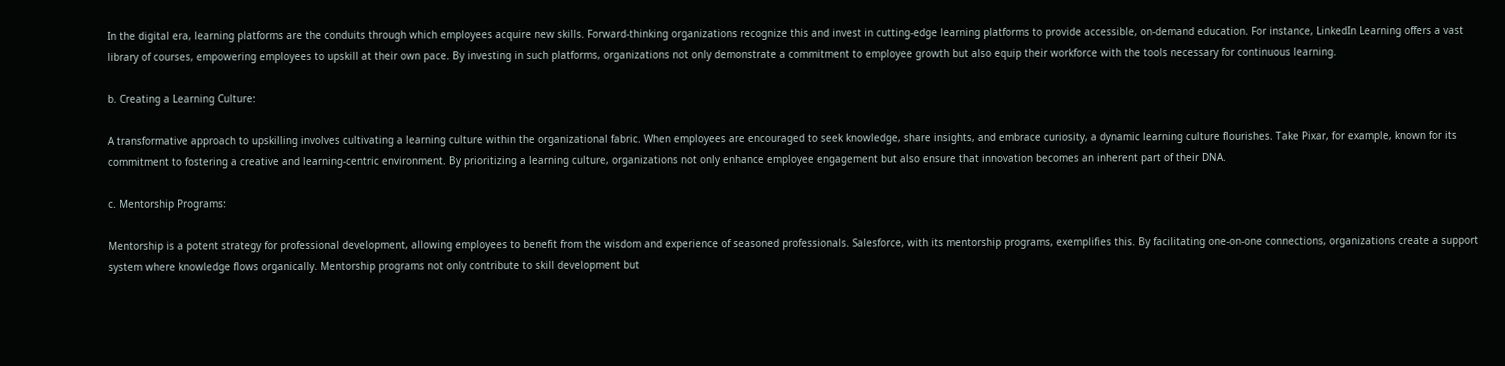In the digital era, learning platforms are the conduits through which employees acquire new skills. Forward-thinking organizations recognize this and invest in cutting-edge learning platforms to provide accessible, on-demand education. For instance, LinkedIn Learning offers a vast library of courses, empowering employees to upskill at their own pace. By investing in such platforms, organizations not only demonstrate a commitment to employee growth but also equip their workforce with the tools necessary for continuous learning.

b. Creating a Learning Culture:

A transformative approach to upskilling involves cultivating a learning culture within the organizational fabric. When employees are encouraged to seek knowledge, share insights, and embrace curiosity, a dynamic learning culture flourishes. Take Pixar, for example, known for its commitment to fostering a creative and learning-centric environment. By prioritizing a learning culture, organizations not only enhance employee engagement but also ensure that innovation becomes an inherent part of their DNA.

c. Mentorship Programs:

Mentorship is a potent strategy for professional development, allowing employees to benefit from the wisdom and experience of seasoned professionals. Salesforce, with its mentorship programs, exemplifies this. By facilitating one-on-one connections, organizations create a support system where knowledge flows organically. Mentorship programs not only contribute to skill development but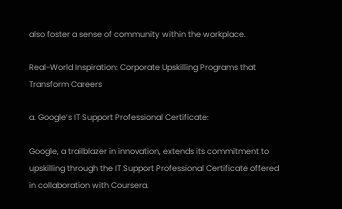also foster a sense of community within the workplace.

Real-World Inspiration: Corporate Upskilling Programs that Transform Careers

a. Google’s IT Support Professional Certificate:

Google, a trailblazer in innovation, extends its commitment to upskilling through the IT Support Professional Certificate offered in collaboration with Coursera.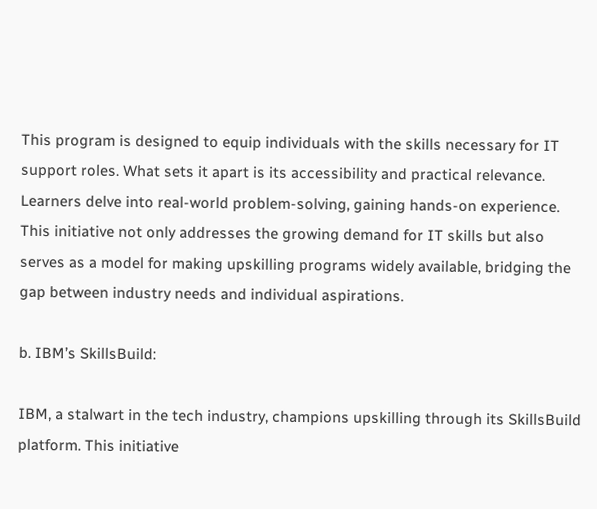This program is designed to equip individuals with the skills necessary for IT support roles. What sets it apart is its accessibility and practical relevance. Learners delve into real-world problem-solving, gaining hands-on experience. This initiative not only addresses the growing demand for IT skills but also serves as a model for making upskilling programs widely available, bridging the gap between industry needs and individual aspirations.

b. IBM’s SkillsBuild:

IBM, a stalwart in the tech industry, champions upskilling through its SkillsBuild platform. This initiative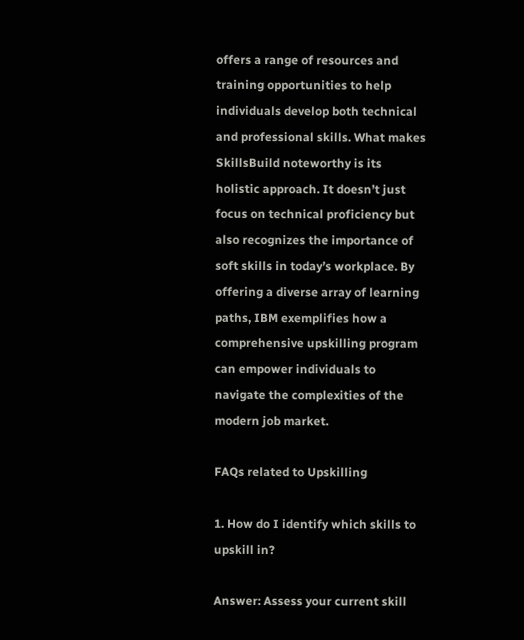offers a range of resources and training opportunities to help individuals develop both technical and professional skills. What makes SkillsBuild noteworthy is its holistic approach. It doesn’t just focus on technical proficiency but also recognizes the importance of soft skills in today’s workplace. By offering a diverse array of learning paths, IBM exemplifies how a comprehensive upskilling program can empower individuals to navigate the complexities of the modern job market.

FAQs related to Upskilling

1. How do I identify which skills to upskill in?

Answer: Assess your current skill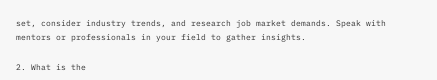set, consider industry trends, and research job market demands. Speak with mentors or professionals in your field to gather insights.

2. What is the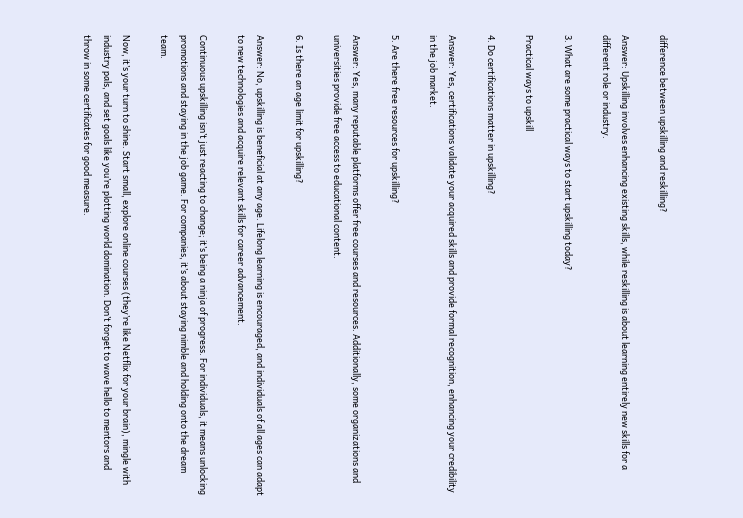difference between upskilling and reskilling?

Answer: Upskilling involves enhancing existing skills, while reskilling is about learning entirely new skills for a different role or industry.

3. What are some practical ways to start upskilling today?

Practical ways to upskill

4. Do certifications matter in upskilling?

Answer: Yes, certifications validate your acquired skills and provide formal recognition, enhancing your credibility in the job market.

5. Are there free resources for upskilling?

Answer: Yes, many reputable platforms offer free courses and resources. Additionally, some organizations and universities provide free access to educational content.

6. Is there an age limit for upskilling?

Answer: No, upskilling is beneficial at any age. Lifelong learning is encouraged, and individuals of all ages can adapt to new technologies and acquire relevant skills for career advancement.

Continuous upskilling isn’t just reacting to change; it’s being a ninja of progress. For individuals, it means unlocking promotions and staying in the job game. For companies, it’s about staying nimble and holding onto the dream team.

Now, it’s your turn to shine. Start small, explore online courses (they’re like Netflix for your brain), mingle with industry pals, and set goals like you’re plotting world domination. Don’t forget to wave hello to mentors and throw in some certificates for good measure.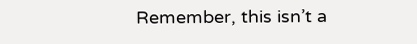Remember, this isn’t a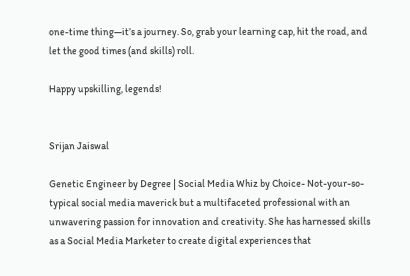one-time thing—it’s a journey. So, grab your learning cap, hit the road, and let the good times (and skills) roll.

Happy upskilling, legends!


Srijan Jaiswal

Genetic Engineer by Degree | Social Media Whiz by Choice- Not-your-so-typical social media maverick but a multifaceted professional with an unwavering passion for innovation and creativity. She has harnessed skills as a Social Media Marketer to create digital experiences that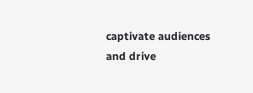captivate audiences and drive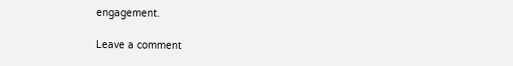engagement.

Leave a comment